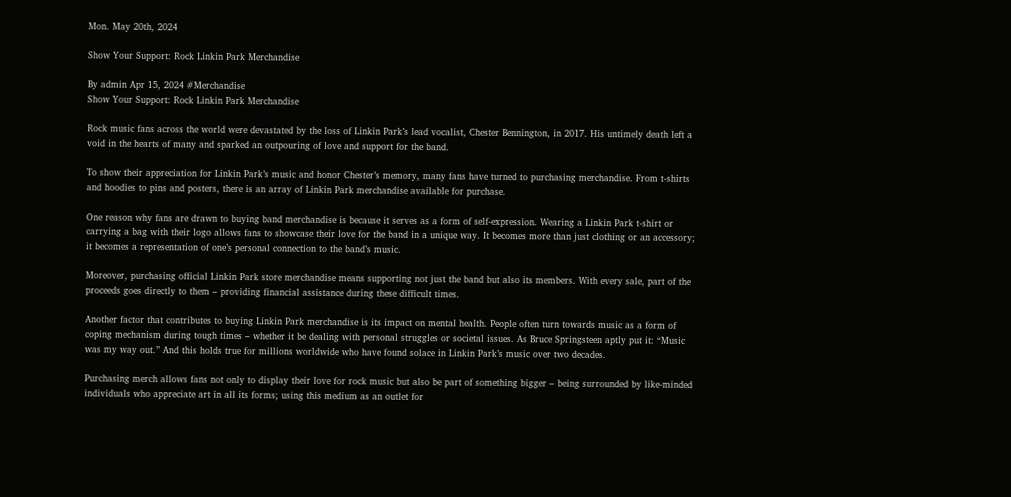Mon. May 20th, 2024

Show Your Support: Rock Linkin Park Merchandise

By admin Apr 15, 2024 #Merchandise
Show Your Support: Rock Linkin Park Merchandise

Rock music fans across the world were devastated by the loss of Linkin Park’s lead vocalist, Chester Bennington, in 2017. His untimely death left a void in the hearts of many and sparked an outpouring of love and support for the band.

To show their appreciation for Linkin Park’s music and honor Chester’s memory, many fans have turned to purchasing merchandise. From t-shirts and hoodies to pins and posters, there is an array of Linkin Park merchandise available for purchase.

One reason why fans are drawn to buying band merchandise is because it serves as a form of self-expression. Wearing a Linkin Park t-shirt or carrying a bag with their logo allows fans to showcase their love for the band in a unique way. It becomes more than just clothing or an accessory; it becomes a representation of one’s personal connection to the band’s music.

Moreover, purchasing official Linkin Park store merchandise means supporting not just the band but also its members. With every sale, part of the proceeds goes directly to them – providing financial assistance during these difficult times.

Another factor that contributes to buying Linkin Park merchandise is its impact on mental health. People often turn towards music as a form of coping mechanism during tough times – whether it be dealing with personal struggles or societal issues. As Bruce Springsteen aptly put it: “Music was my way out.” And this holds true for millions worldwide who have found solace in Linkin Park’s music over two decades.

Purchasing merch allows fans not only to display their love for rock music but also be part of something bigger – being surrounded by like-minded individuals who appreciate art in all its forms; using this medium as an outlet for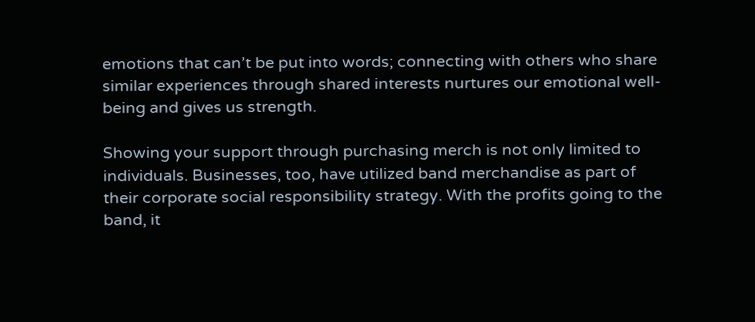emotions that can’t be put into words; connecting with others who share similar experiences through shared interests nurtures our emotional well-being and gives us strength.

Showing your support through purchasing merch is not only limited to individuals. Businesses, too, have utilized band merchandise as part of their corporate social responsibility strategy. With the profits going to the band, it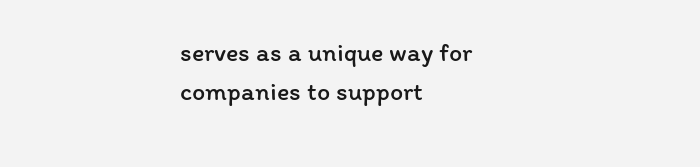serves as a unique way for companies to support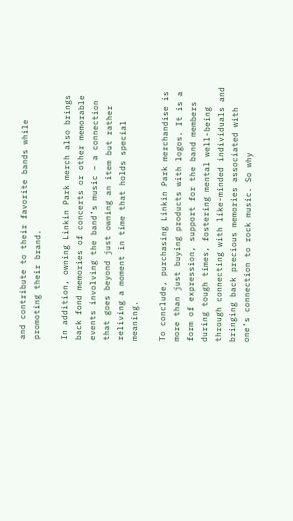and contribute to their favorite bands while promoting their brand.

In addition, owning Linkin Park merch also brings back fond memories of concerts or other memorable events involving the band’s music – a connection that goes beyond just owning an item but rather reliving a moment in time that holds special meaning.

To conclude, purchasing Linkin Park merchandise is more than just buying products with logos. It is a form of expression, support for the band members during tough times, fostering mental well-being through connecting with like-minded individuals and bringing back precious memories associated with one’s connection to rock music. So why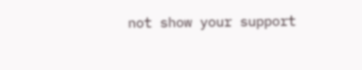not show your support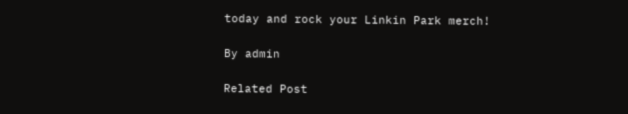today and rock your Linkin Park merch!

By admin

Related Post